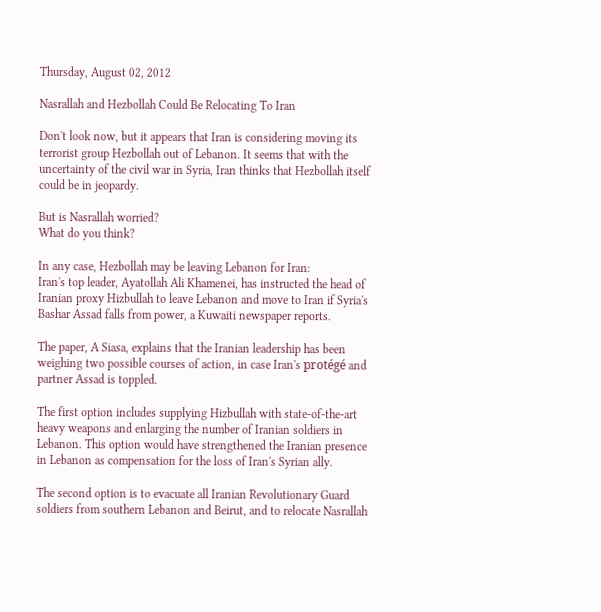Thursday, August 02, 2012

Nasrallah and Hezbollah Could Be Relocating To Iran

Don't look now, but it appears that Iran is considering moving its terrorist group Hezbollah out of Lebanon. It seems that with the uncertainty of the civil war in Syria, Iran thinks that Hezbollah itself could be in jeopardy.

But is Nasrallah worried?
What do you think?

In any case, Hezbollah may be leaving Lebanon for Iran:
Iran's top leader, Ayatollah Ali Khamenei, has instructed the head of Iranian proxy Hizbullah to leave Lebanon and move to Iran if Syria's Bashar Assad falls from power, a Kuwaiti newspaper reports.

The paper, A Siasa, explains that the Iranian leadership has been weighing two possible courses of action, in case Iran's protégé and partner Assad is toppled.

The first option includes supplying Hizbullah with state-of-the-art heavy weapons and enlarging the number of Iranian soldiers in Lebanon. This option would have strengthened the Iranian presence in Lebanon as compensation for the loss of Iran's Syrian ally.

The second option is to evacuate all Iranian Revolutionary Guard soldiers from southern Lebanon and Beirut, and to relocate Nasrallah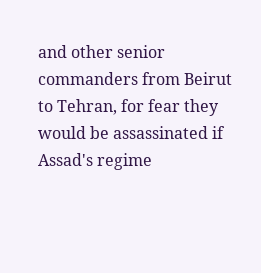and other senior commanders from Beirut to Tehran, for fear they would be assassinated if Assad's regime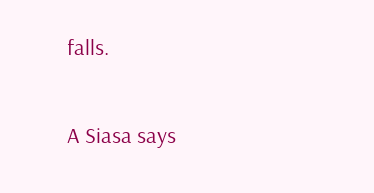falls.

A Siasa says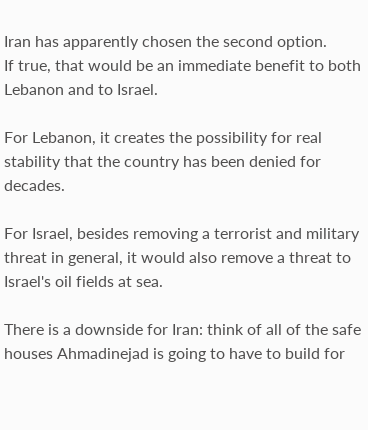Iran has apparently chosen the second option.
If true, that would be an immediate benefit to both Lebanon and to Israel.

For Lebanon, it creates the possibility for real stability that the country has been denied for decades.

For Israel, besides removing a terrorist and military threat in general, it would also remove a threat to Israel's oil fields at sea.

There is a downside for Iran: think of all of the safe houses Ahmadinejad is going to have to build for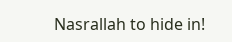Nasrallah to hide in!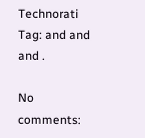Technorati Tag: and and and .

No comments: